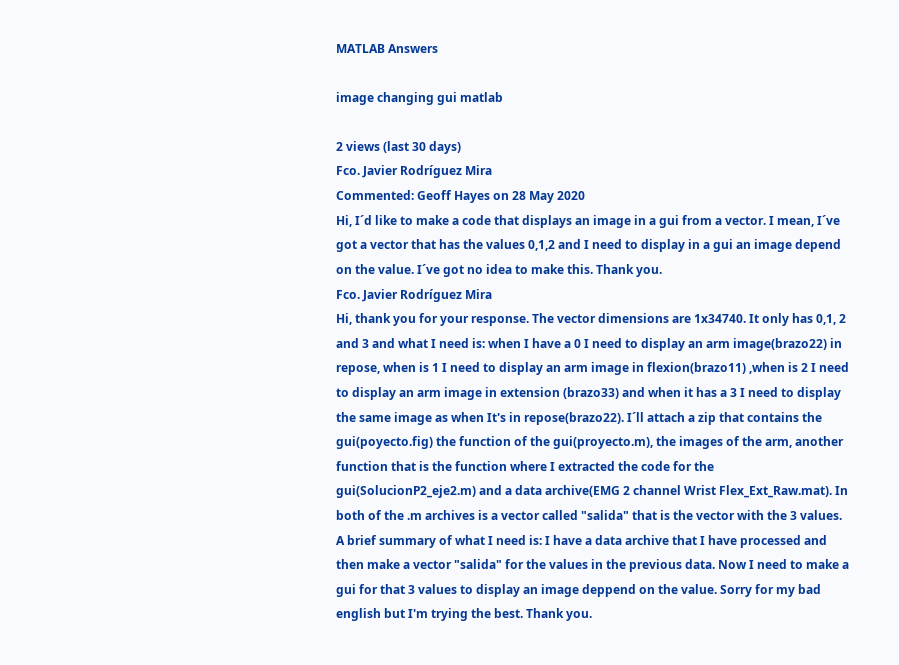MATLAB Answers

image changing gui matlab

2 views (last 30 days)
Fco. Javier Rodríguez Mira
Commented: Geoff Hayes on 28 May 2020
Hi, I´d like to make a code that displays an image in a gui from a vector. I mean, I´ve got a vector that has the values 0,1,2 and I need to display in a gui an image depend on the value. I´ve got no idea to make this. Thank you.
Fco. Javier Rodríguez Mira
Hi, thank you for your response. The vector dimensions are 1x34740. It only has 0,1, 2 and 3 and what I need is: when I have a 0 I need to display an arm image(brazo22) in repose, when is 1 I need to display an arm image in flexion(brazo11) ,when is 2 I need to display an arm image in extension (brazo33) and when it has a 3 I need to display the same image as when It's in repose(brazo22). I´ll attach a zip that contains the gui(poyecto.fig) the function of the gui(proyecto.m), the images of the arm, another function that is the function where I extracted the code for the gui(SolucionP2_eje2.m) and a data archive(EMG 2 channel Wrist Flex_Ext_Raw.mat). In both of the .m archives is a vector called "salida" that is the vector with the 3 values. A brief summary of what I need is: I have a data archive that I have processed and then make a vector "salida" for the values in the previous data. Now I need to make a gui for that 3 values to display an image deppend on the value. Sorry for my bad english but I'm trying the best. Thank you.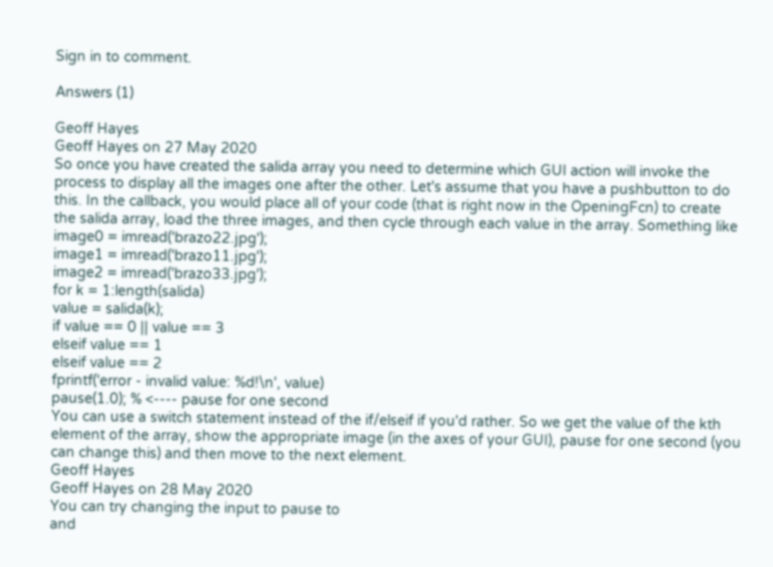Sign in to comment.

Answers (1)

Geoff Hayes
Geoff Hayes on 27 May 2020
So once you have created the salida array you need to determine which GUI action will invoke the process to display all the images one after the other. Let's assume that you have a pushbutton to do this. In the callback, you would place all of your code (that is right now in the OpeningFcn) to create the salida array, load the three images, and then cycle through each value in the array. Something like
image0 = imread('brazo22.jpg');
image1 = imread('brazo11.jpg');
image2 = imread('brazo33.jpg');
for k = 1:length(salida)
value = salida(k);
if value == 0 || value == 3
elseif value == 1
elseif value == 2
fprintf('error - invalid value: %d!\n', value)
pause(1.0); % <---- pause for one second
You can use a switch statement instead of the if/elseif if you'd rather. So we get the value of the kth element of the array, show the appropriate image (in the axes of your GUI), pause for one second (you can change this) and then move to the next element.
Geoff Hayes
Geoff Hayes on 28 May 2020
You can try changing the input to pause to
and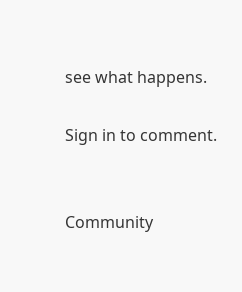see what happens.

Sign in to comment.


Community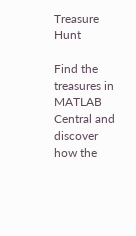Treasure Hunt

Find the treasures in MATLAB Central and discover how the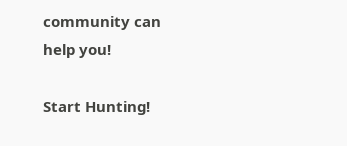community can help you!

Start Hunting!